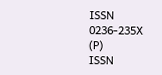ISSN 0236-235X (P)
ISSN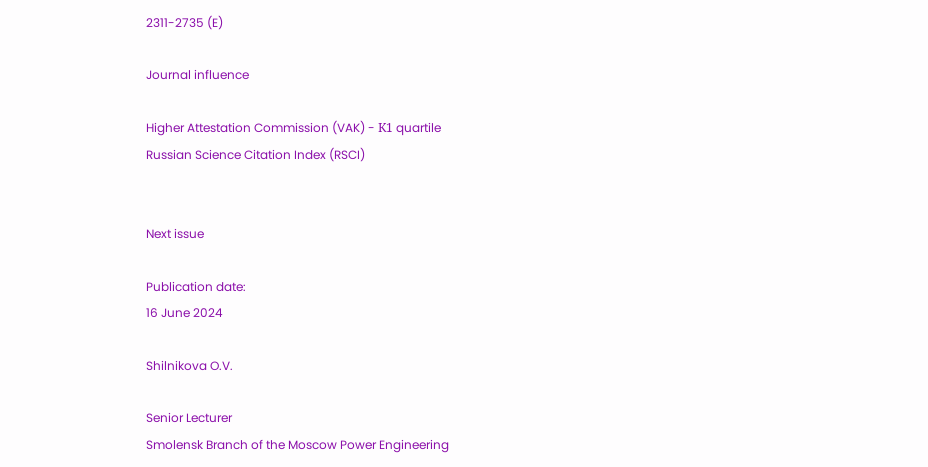2311-2735 (E)

Journal influence

Higher Attestation Commission (VAK) - К1 quartile
Russian Science Citation Index (RSCI)


Next issue

Publication date:
16 June 2024

Shilnikova O.V.

Senior Lecturer
Smolensk Branch of the Moscow Power Engineering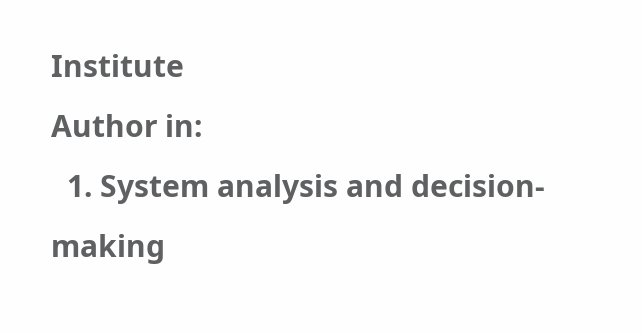Institute
Author in:
  1. System analysis and decision-making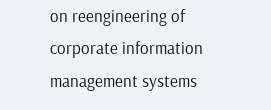on reengineering of corporate information management systems